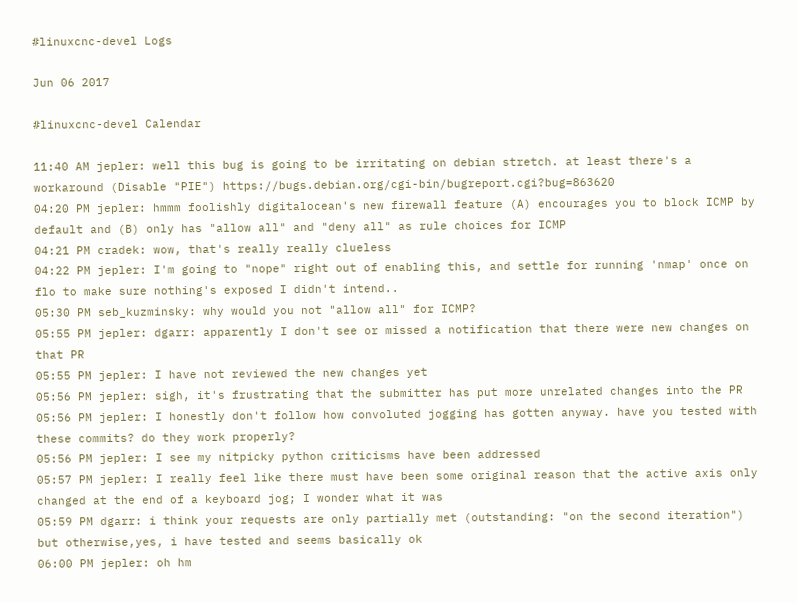#linuxcnc-devel Logs

Jun 06 2017

#linuxcnc-devel Calendar

11:40 AM jepler: well this bug is going to be irritating on debian stretch. at least there's a workaround (Disable "PIE") https://bugs.debian.org/cgi-bin/bugreport.cgi?bug=863620
04:20 PM jepler: hmmm foolishly digitalocean's new firewall feature (A) encourages you to block ICMP by default and (B) only has "allow all" and "deny all" as rule choices for ICMP
04:21 PM cradek: wow, that's really really clueless
04:22 PM jepler: I'm going to "nope" right out of enabling this, and settle for running 'nmap' once on flo to make sure nothing's exposed I didn't intend..
05:30 PM seb_kuzminsky: why would you not "allow all" for ICMP?
05:55 PM jepler: dgarr: apparently I don't see or missed a notification that there were new changes on that PR
05:55 PM jepler: I have not reviewed the new changes yet
05:56 PM jepler: sigh, it's frustrating that the submitter has put more unrelated changes into the PR
05:56 PM jepler: I honestly don't follow how convoluted jogging has gotten anyway. have you tested with these commits? do they work properly?
05:56 PM jepler: I see my nitpicky python criticisms have been addressed
05:57 PM jepler: I really feel like there must have been some original reason that the active axis only changed at the end of a keyboard jog; I wonder what it was
05:59 PM dgarr: i think your requests are only partially met (outstanding: "on the second iteration") but otherwise,yes, i have tested and seems basically ok
06:00 PM jepler: oh hm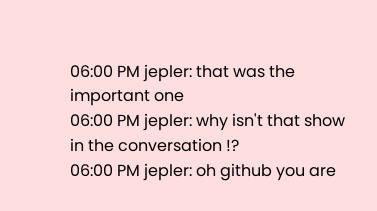06:00 PM jepler: that was the important one
06:00 PM jepler: why isn't that show in the conversation !?
06:00 PM jepler: oh github you are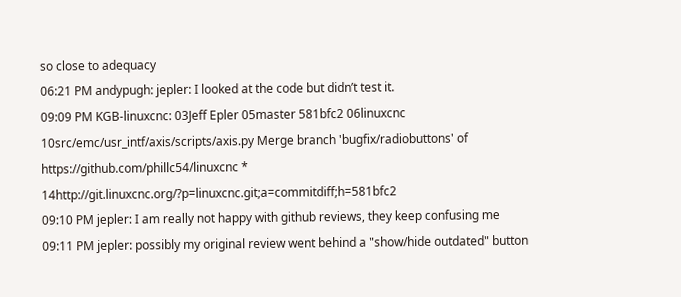so close to adequacy
06:21 PM andypugh: jepler: I looked at the code but didn’t test it.
09:09 PM KGB-linuxcnc: 03Jeff Epler 05master 581bfc2 06linuxcnc 10src/emc/usr_intf/axis/scripts/axis.py Merge branch 'bugfix/radiobuttons' of https://github.com/phillc54/linuxcnc * 14http://git.linuxcnc.org/?p=linuxcnc.git;a=commitdiff;h=581bfc2
09:10 PM jepler: I am really not happy with github reviews, they keep confusing me
09:11 PM jepler: possibly my original review went behind a "show/hide outdated" button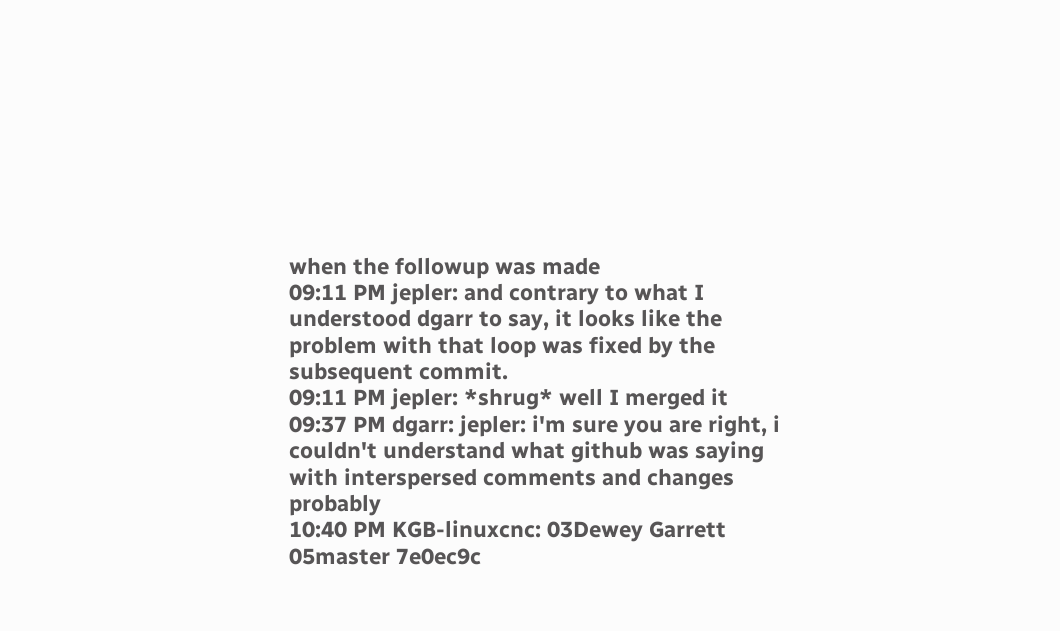when the followup was made
09:11 PM jepler: and contrary to what I understood dgarr to say, it looks like the problem with that loop was fixed by the subsequent commit.
09:11 PM jepler: *shrug* well I merged it
09:37 PM dgarr: jepler: i'm sure you are right, i couldn't understand what github was saying with interspersed comments and changes probably
10:40 PM KGB-linuxcnc: 03Dewey Garrett 05master 7e0ec9c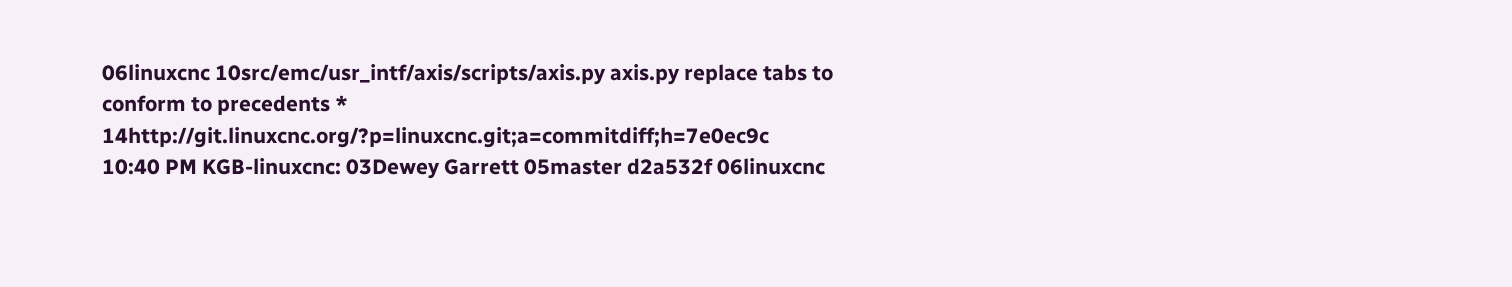06linuxcnc 10src/emc/usr_intf/axis/scripts/axis.py axis.py replace tabs to conform to precedents * 14http://git.linuxcnc.org/?p=linuxcnc.git;a=commitdiff;h=7e0ec9c
10:40 PM KGB-linuxcnc: 03Dewey Garrett 05master d2a532f 06linuxcnc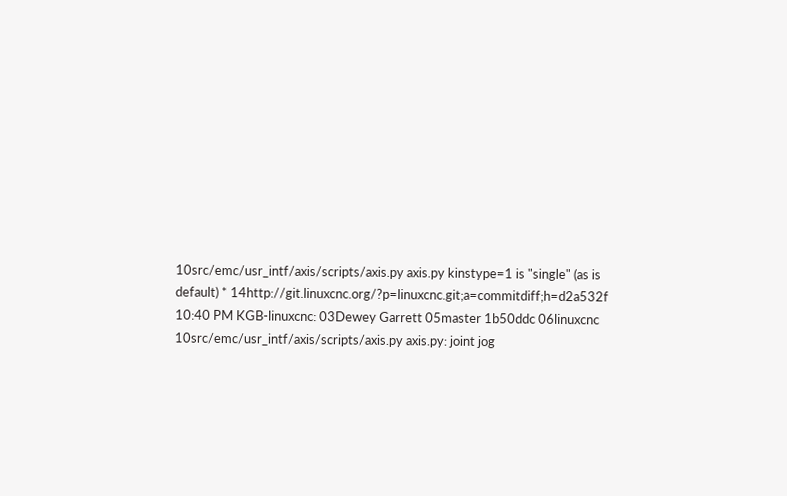10src/emc/usr_intf/axis/scripts/axis.py axis.py kinstype=1 is "single" (as is default) * 14http://git.linuxcnc.org/?p=linuxcnc.git;a=commitdiff;h=d2a532f
10:40 PM KGB-linuxcnc: 03Dewey Garrett 05master 1b50ddc 06linuxcnc 10src/emc/usr_intf/axis/scripts/axis.py axis.py: joint jog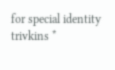for special identity trivkins *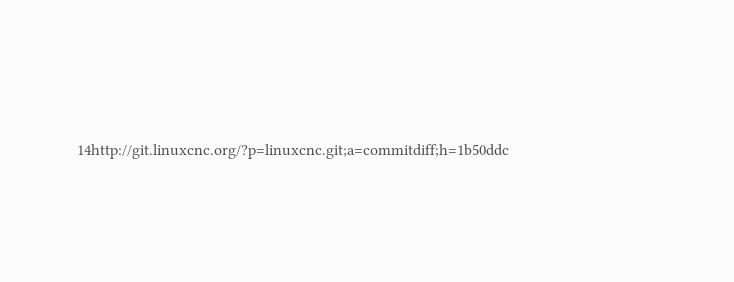14http://git.linuxcnc.org/?p=linuxcnc.git;a=commitdiff;h=1b50ddc